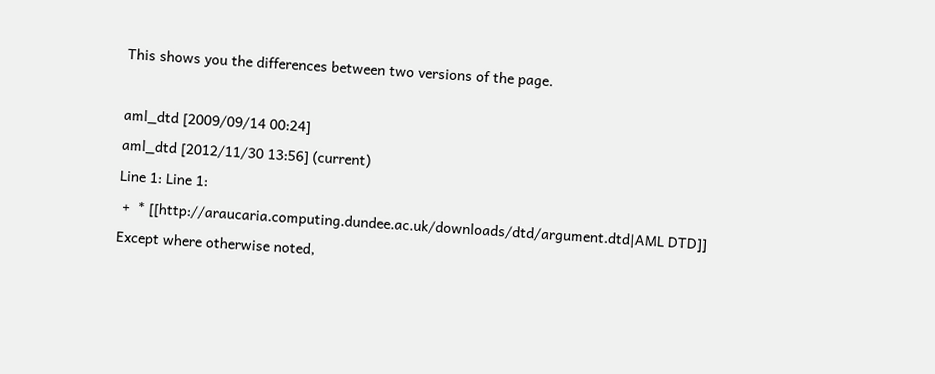This shows you the differences between two versions of the page.

aml_dtd [2009/09/14 00:24]
aml_dtd [2012/11/30 13:56] (current)
Line 1: Line 1:
 +  * [[http://araucaria.computing.dundee.ac.uk/downloads/dtd/argument.dtd|AML DTD]]
Except where otherwise noted,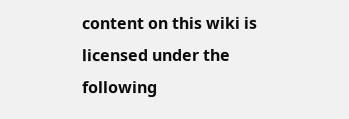content on this wiki is licensed under the following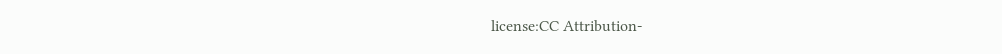license:CC Attribution-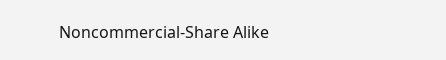Noncommercial-Share Alike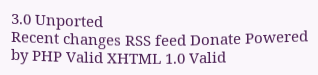3.0 Unported
Recent changes RSS feed Donate Powered by PHP Valid XHTML 1.0 Valid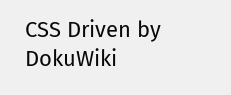CSS Driven by DokuWiki